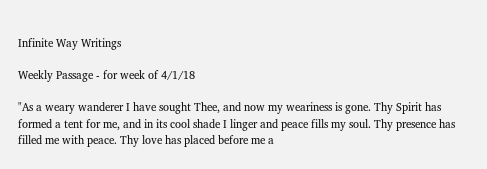Infinite Way Writings

Weekly Passage - for week of 4/1/18

"As a weary wanderer I have sought Thee, and now my weariness is gone. Thy Spirit has formed a tent for me, and in its cool shade I linger and peace fills my soul. Thy presence has filled me with peace. Thy love has placed before me a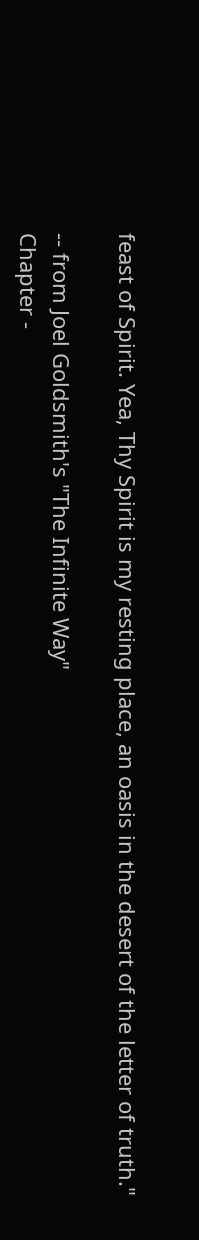feast of Spirit. Yea, Thy Spirit is my resting place, an oasis in the desert of the letter of truth."

-- from Joel Goldsmith's "The Infinite Way"
Chapter -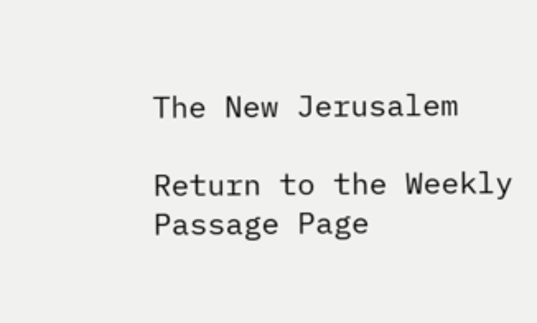The New Jerusalem

Return to the Weekly Passage Page